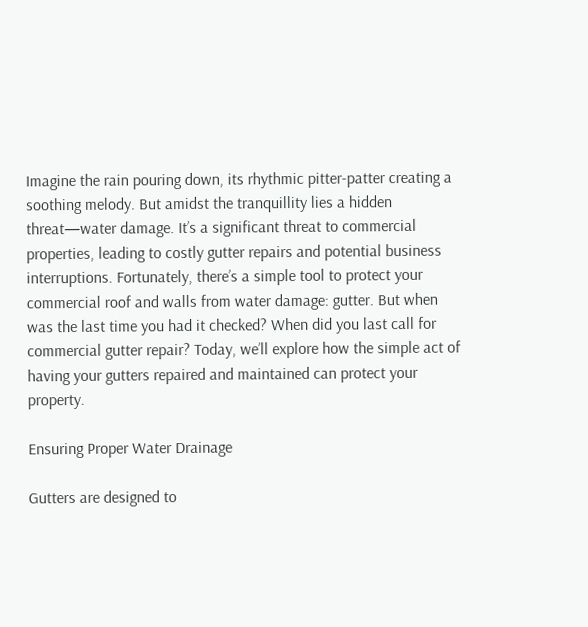Imagine the rain pouring down, its rhythmic pitter-patter creating a soothing melody. But amidst the tranquillity lies a hidden threat—water damage. It’s a significant threat to commercial properties, leading to costly gutter repairs and potential business interruptions. Fortunately, there’s a simple tool to protect your commercial roof and walls from water damage: gutter. But when was the last time you had it checked? When did you last call for commercial gutter repair? Today, we’ll explore how the simple act of having your gutters repaired and maintained can protect your property.

Ensuring Proper Water Drainage

Gutters are designed to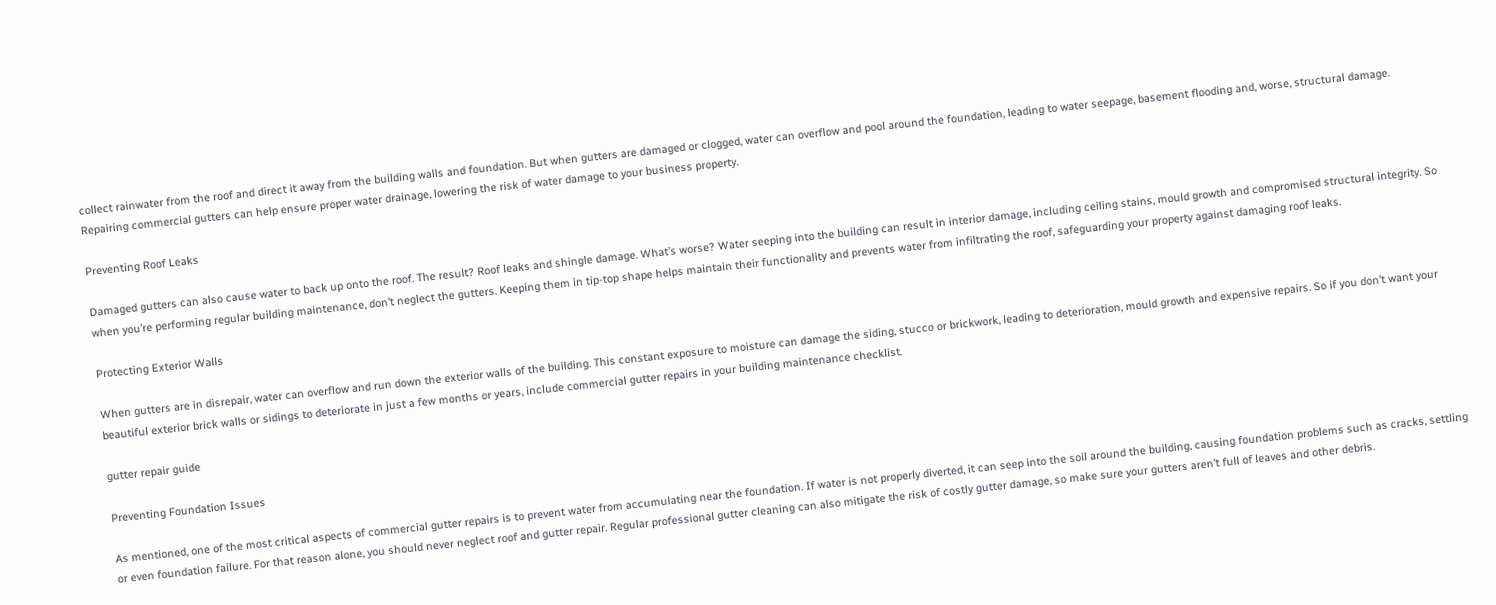collect rainwater from the roof and direct it away from the building walls and foundation. But when gutters are damaged or clogged, water can overflow and pool around the foundation, leading to water seepage, basement flooding and, worse, structural damage. Repairing commercial gutters can help ensure proper water drainage, lowering the risk of water damage to your business property.

Preventing Roof Leaks

Damaged gutters can also cause water to back up onto the roof. The result? Roof leaks and shingle damage. What’s worse? Water seeping into the building can result in interior damage, including ceiling stains, mould growth and compromised structural integrity. So when you’re performing regular building maintenance, don’t neglect the gutters. Keeping them in tip-top shape helps maintain their functionality and prevents water from infiltrating the roof, safeguarding your property against damaging roof leaks.

Protecting Exterior Walls

When gutters are in disrepair, water can overflow and run down the exterior walls of the building. This constant exposure to moisture can damage the siding, stucco or brickwork, leading to deterioration, mould growth and expensive repairs. So if you don’t want your beautiful exterior brick walls or sidings to deteriorate in just a few months or years, include commercial gutter repairs in your building maintenance checklist.

gutter repair guide

Preventing Foundation Issues

As mentioned, one of the most critical aspects of commercial gutter repairs is to prevent water from accumulating near the foundation. If water is not properly diverted, it can seep into the soil around the building, causing foundation problems such as cracks, settling or even foundation failure. For that reason alone, you should never neglect roof and gutter repair. Regular professional gutter cleaning can also mitigate the risk of costly gutter damage, so make sure your gutters aren’t full of leaves and other debris.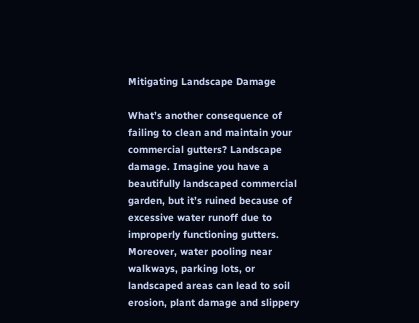Mitigating Landscape Damage

What’s another consequence of failing to clean and maintain your commercial gutters? Landscape damage. Imagine you have a beautifully landscaped commercial garden, but it’s ruined because of excessive water runoff due to improperly functioning gutters. Moreover, water pooling near walkways, parking lots, or landscaped areas can lead to soil erosion, plant damage and slippery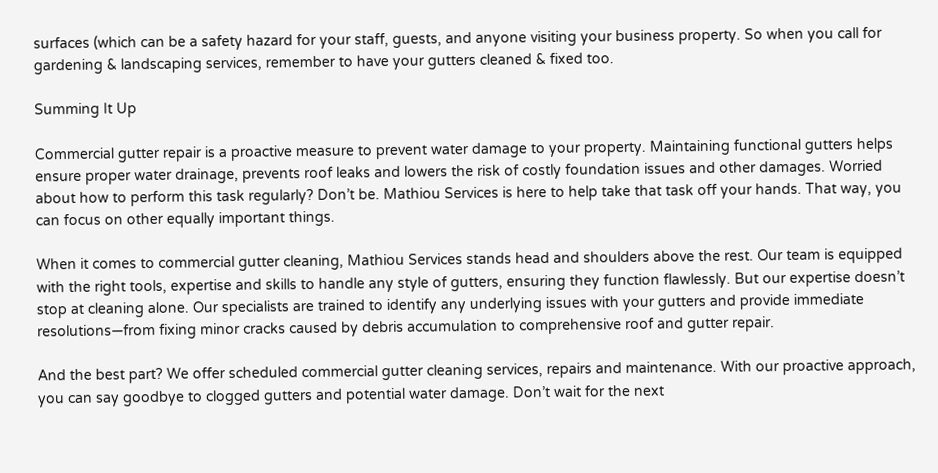surfaces (which can be a safety hazard for your staff, guests, and anyone visiting your business property. So when you call for gardening & landscaping services, remember to have your gutters cleaned & fixed too.

Summing It Up

Commercial gutter repair is a proactive measure to prevent water damage to your property. Maintaining functional gutters helps ensure proper water drainage, prevents roof leaks and lowers the risk of costly foundation issues and other damages. Worried about how to perform this task regularly? Don’t be. Mathiou Services is here to help take that task off your hands. That way, you can focus on other equally important things.

When it comes to commercial gutter cleaning, Mathiou Services stands head and shoulders above the rest. Our team is equipped with the right tools, expertise and skills to handle any style of gutters, ensuring they function flawlessly. But our expertise doesn’t stop at cleaning alone. Our specialists are trained to identify any underlying issues with your gutters and provide immediate resolutions—from fixing minor cracks caused by debris accumulation to comprehensive roof and gutter repair.

And the best part? We offer scheduled commercial gutter cleaning services, repairs and maintenance. With our proactive approach, you can say goodbye to clogged gutters and potential water damage. Don’t wait for the next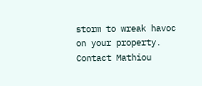storm to wreak havoc on your property. Contact Mathiou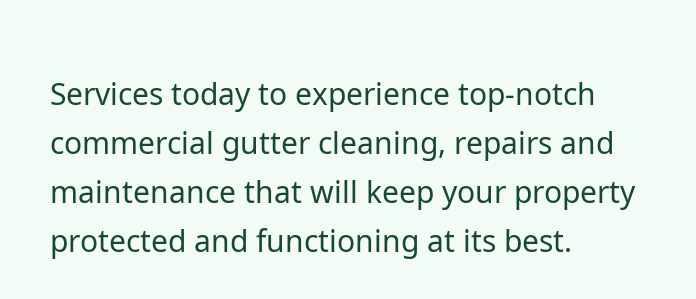Services today to experience top-notch commercial gutter cleaning, repairs and maintenance that will keep your property protected and functioning at its best.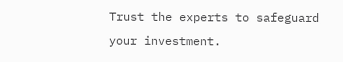Trust the experts to safeguard your investment.